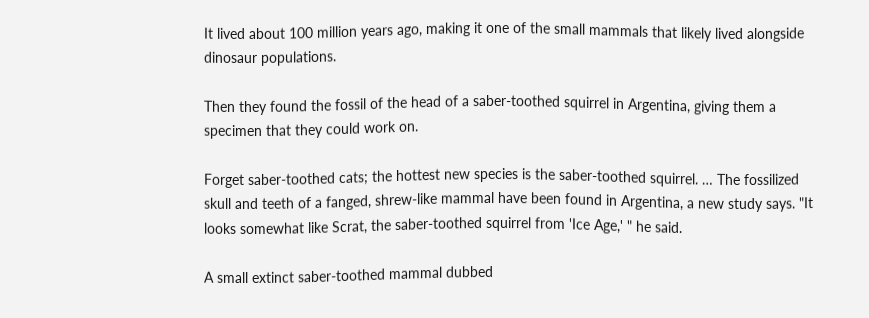It lived about 100 million years ago, making it one of the small mammals that likely lived alongside dinosaur populations.

Then they found the fossil of the head of a saber-toothed squirrel in Argentina, giving them a specimen that they could work on.

Forget saber-toothed cats; the hottest new species is the saber-toothed squirrel. … The fossilized skull and teeth of a fanged, shrew-like mammal have been found in Argentina, a new study says. "It looks somewhat like Scrat, the saber-toothed squirrel from 'Ice Age,' " he said.

A small extinct saber-toothed mammal dubbed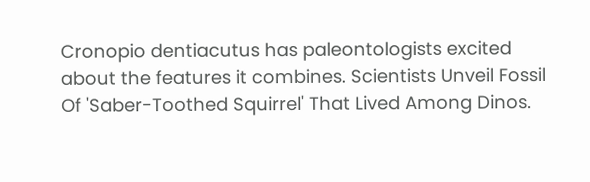Cronopio dentiacutus has paleontologists excited about the features it combines. Scientists Unveil Fossil Of 'Saber-Toothed Squirrel' That Lived Among Dinos.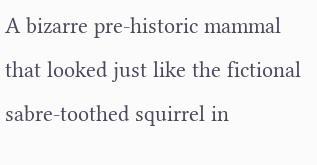A bizarre pre-historic mammal that looked just like the fictional sabre-toothed squirrel in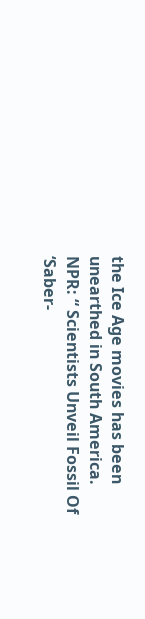the Ice Age movies has been unearthed in South America. NPR: “ Scientists Unveil Fossil Of ‘Saber-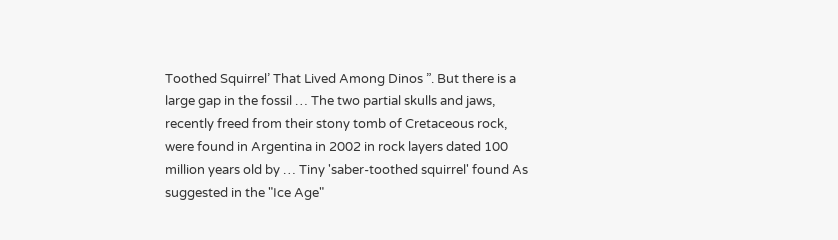Toothed Squirrel’ That Lived Among Dinos ”. But there is a large gap in the fossil … The two partial skulls and jaws, recently freed from their stony tomb of Cretaceous rock, were found in Argentina in 2002 in rock layers dated 100 million years old by … Tiny 'saber-toothed squirrel' found As suggested in the "Ice Age"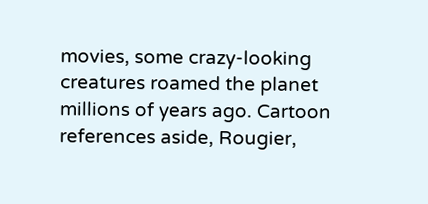movies, some crazy-looking creatures roamed the planet millions of years ago. Cartoon references aside, Rougier,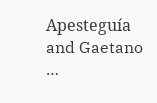Apesteguía and Gaetano …